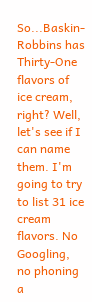So...Baskin-Robbins has Thirty-One flavors of ice cream, right? Well, let's see if I can name them. I'm going to try to list 31 ice cream flavors. No Googling, no phoning a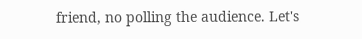friend, no polling the audience. Let's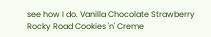see how I do. Vanilla Chocolate Strawberry Rocky Road Cookies 'n' Creme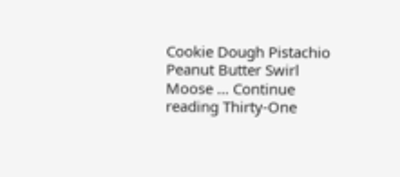Cookie Dough Pistachio Peanut Butter Swirl Moose … Continue reading Thirty-One